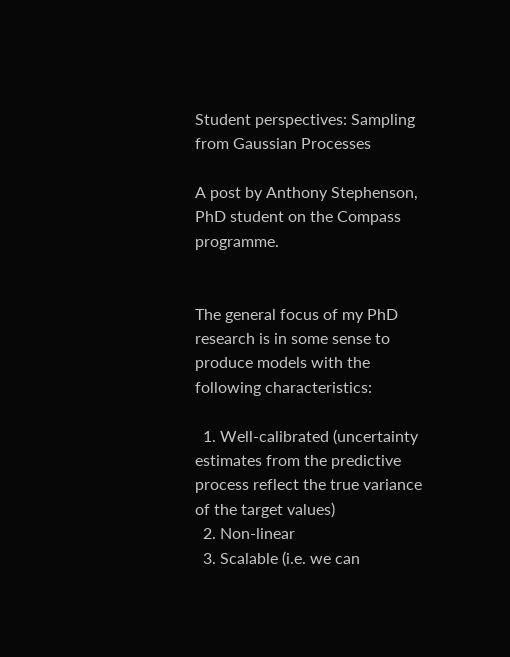Student perspectives: Sampling from Gaussian Processes

A post by Anthony Stephenson, PhD student on the Compass programme.


The general focus of my PhD research is in some sense to produce models with the following characteristics:

  1. Well-calibrated (uncertainty estimates from the predictive process reflect the true variance of the target values)
  2. Non-linear
  3. Scalable (i.e. we can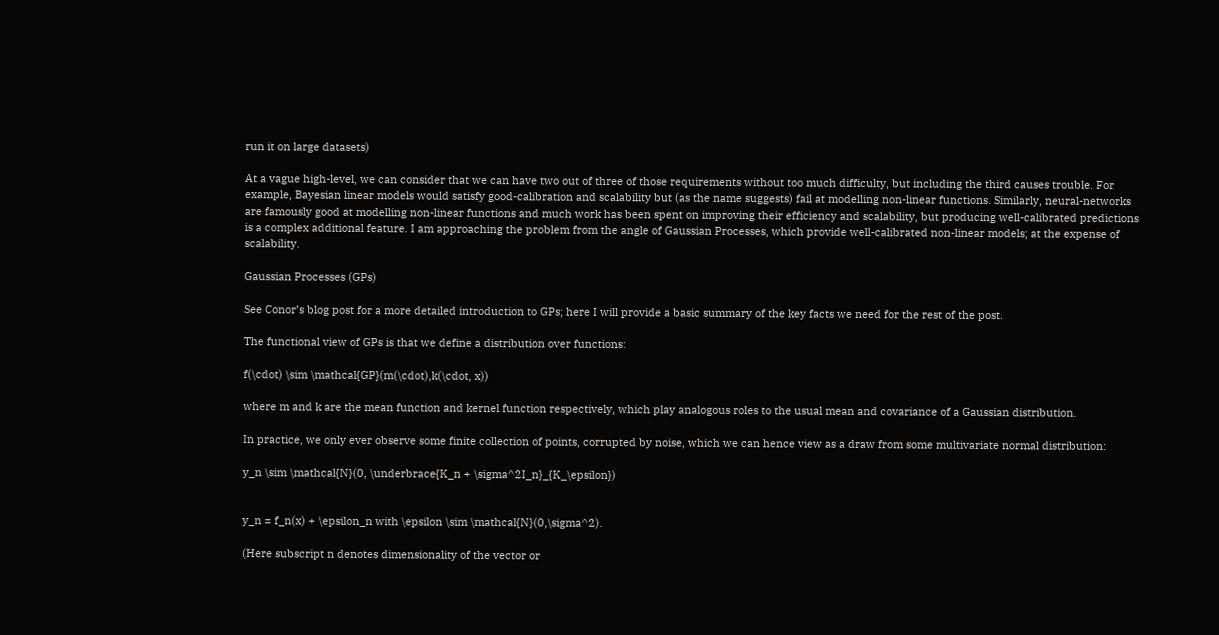run it on large datasets)

At a vague high-level, we can consider that we can have two out of three of those requirements without too much difficulty, but including the third causes trouble. For example, Bayesian linear models would satisfy good-calibration and scalability but (as the name suggests) fail at modelling non-linear functions. Similarly, neural-networks are famously good at modelling non-linear functions and much work has been spent on improving their efficiency and scalability, but producing well-calibrated predictions is a complex additional feature. I am approaching the problem from the angle of Gaussian Processes, which provide well-calibrated non-linear models; at the expense of scalability.

Gaussian Processes (GPs)

See Conor’s blog post for a more detailed introduction to GPs; here I will provide a basic summary of the key facts we need for the rest of the post.

The functional view of GPs is that we define a distribution over functions:

f(\cdot) \sim \mathcal{GP}(m(\cdot),k(\cdot, x))

where m and k are the mean function and kernel function respectively, which play analogous roles to the usual mean and covariance of a Gaussian distribution.

In practice, we only ever observe some finite collection of points, corrupted by noise, which we can hence view as a draw from some multivariate normal distribution:

y_n \sim \mathcal{N}(0, \underbrace{K_n + \sigma^2I_n}_{K_\epsilon})


y_n = f_n(x) + \epsilon_n with \epsilon \sim \mathcal{N}(0,\sigma^2).

(Here subscript n denotes dimensionality of the vector or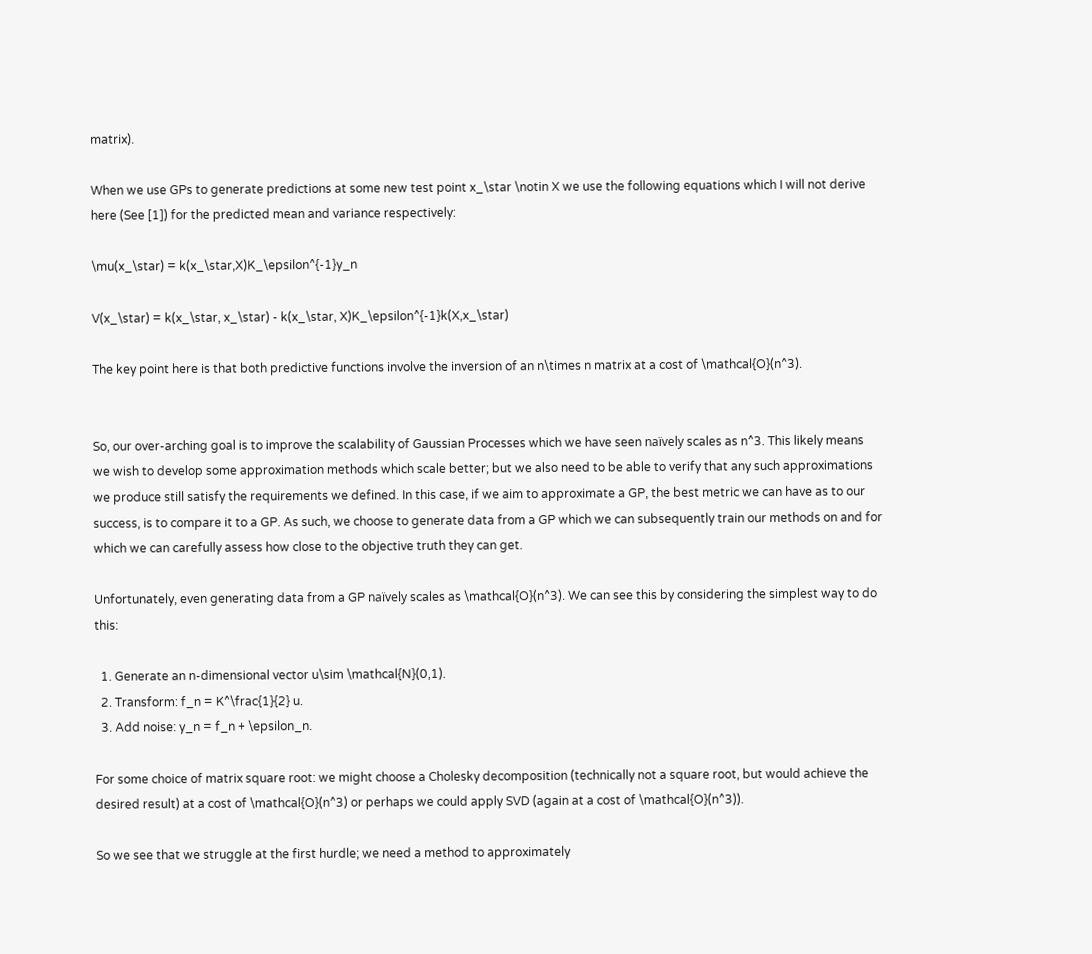matrix).

When we use GPs to generate predictions at some new test point x_\star \notin X we use the following equations which I will not derive here (See [1]) for the predicted mean and variance respectively:

\mu(x_\star) = k(x_\star,X)K_\epsilon^{-1}y_n

V(x_\star) = k(x_\star, x_\star) - k(x_\star, X)K_\epsilon^{-1}k(X,x_\star)

The key point here is that both predictive functions involve the inversion of an n\times n matrix at a cost of \mathcal{O}(n^3).


So, our over-arching goal is to improve the scalability of Gaussian Processes which we have seen naïvely scales as n^3. This likely means we wish to develop some approximation methods which scale better; but we also need to be able to verify that any such approximations we produce still satisfy the requirements we defined. In this case, if we aim to approximate a GP, the best metric we can have as to our success, is to compare it to a GP. As such, we choose to generate data from a GP which we can subsequently train our methods on and for which we can carefully assess how close to the objective truth they can get.

Unfortunately, even generating data from a GP naïvely scales as \mathcal{O}(n^3). We can see this by considering the simplest way to do this:

  1. Generate an n-dimensional vector u\sim \mathcal{N}(0,1).
  2. Transform: f_n = K^\frac{1}{2} u.
  3. Add noise: y_n = f_n + \epsilon_n.

For some choice of matrix square root: we might choose a Cholesky decomposition (technically not a square root, but would achieve the desired result) at a cost of \mathcal{O}(n^3) or perhaps we could apply SVD (again at a cost of \mathcal{O}(n^3)).

So we see that we struggle at the first hurdle; we need a method to approximately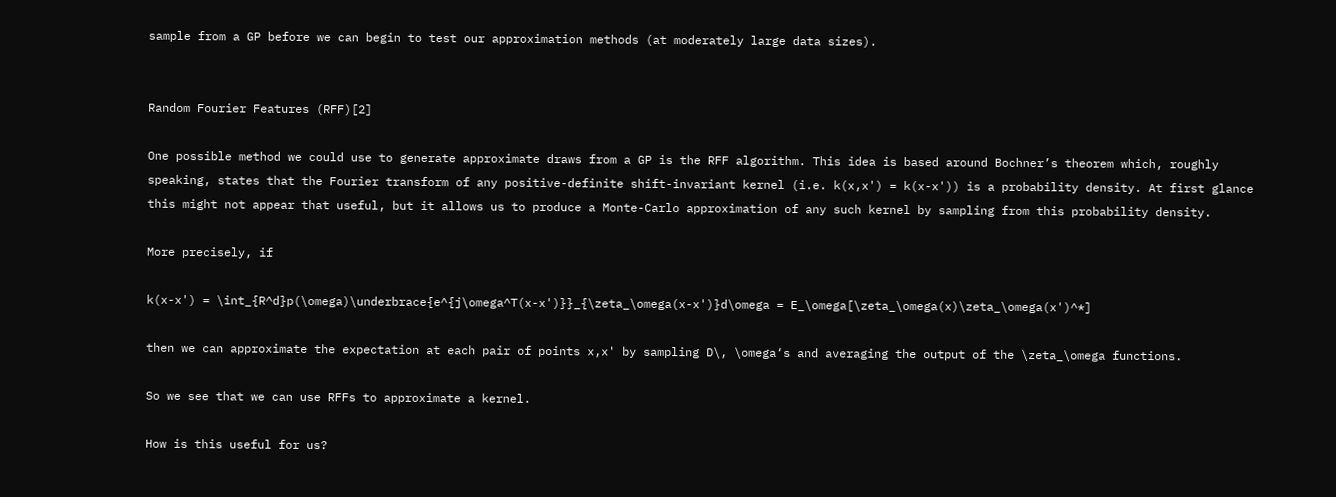sample from a GP before we can begin to test our approximation methods (at moderately large data sizes).


Random Fourier Features (RFF)[2]

One possible method we could use to generate approximate draws from a GP is the RFF algorithm. This idea is based around Bochner’s theorem which, roughly speaking, states that the Fourier transform of any positive-definite shift-invariant kernel (i.e. k(x,x') = k(x-x')) is a probability density. At first glance this might not appear that useful, but it allows us to produce a Monte-Carlo approximation of any such kernel by sampling from this probability density.

More precisely, if

k(x-x') = \int_{R^d}p(\omega)\underbrace{e^{j\omega^T(x-x')}}_{\zeta_\omega(x-x')}d\omega = E_\omega[\zeta_\omega(x)\zeta_\omega(x')^*]

then we can approximate the expectation at each pair of points x,x' by sampling D\, \omega‘s and averaging the output of the \zeta_\omega functions.

So we see that we can use RFFs to approximate a kernel.

How is this useful for us?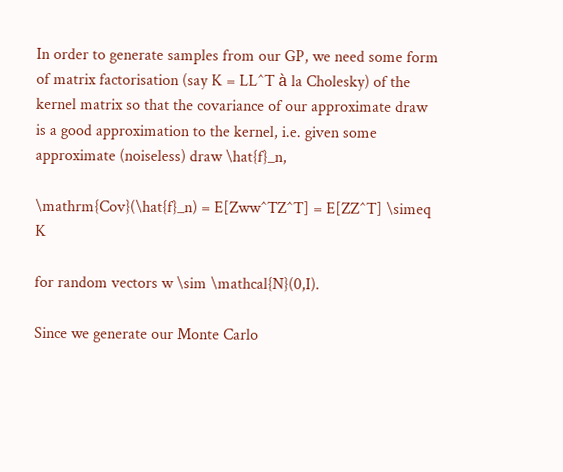In order to generate samples from our GP, we need some form of matrix factorisation (say K = LL^T à la Cholesky) of the kernel matrix so that the covariance of our approximate draw is a good approximation to the kernel, i.e. given some approximate (noiseless) draw \hat{f}_n,

\mathrm{Cov}(\hat{f}_n) = E[Zww^TZ^T] = E[ZZ^T] \simeq K

for random vectors w \sim \mathcal{N}(0,I).

Since we generate our Monte Carlo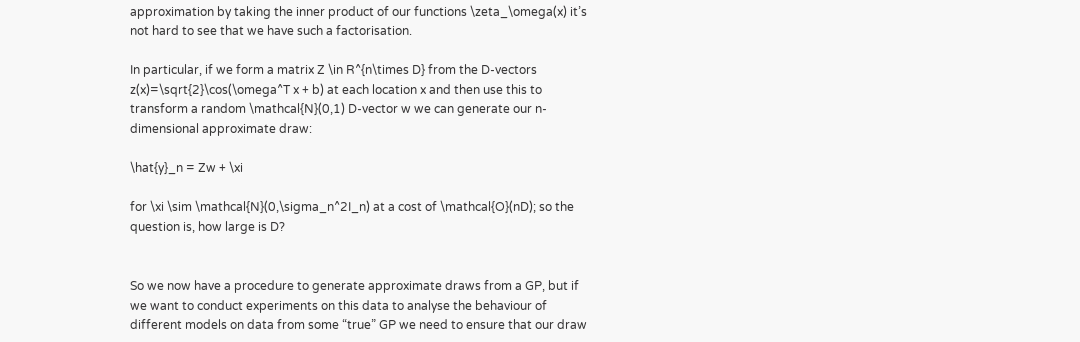approximation by taking the inner product of our functions \zeta_\omega(x) it’s not hard to see that we have such a factorisation.

In particular, if we form a matrix Z \in R^{n\times D} from the D-vectors z(x)=\sqrt{2}\cos(\omega^T x + b) at each location x and then use this to transform a random \mathcal{N}(0,1) D-vector w we can generate our n-dimensional approximate draw:

\hat{y}_n = Zw + \xi

for \xi \sim \mathcal{N}(0,\sigma_n^2I_n) at a cost of \mathcal{O}(nD); so the question is, how large is D?


So we now have a procedure to generate approximate draws from a GP, but if we want to conduct experiments on this data to analyse the behaviour of different models on data from some “true” GP we need to ensure that our draw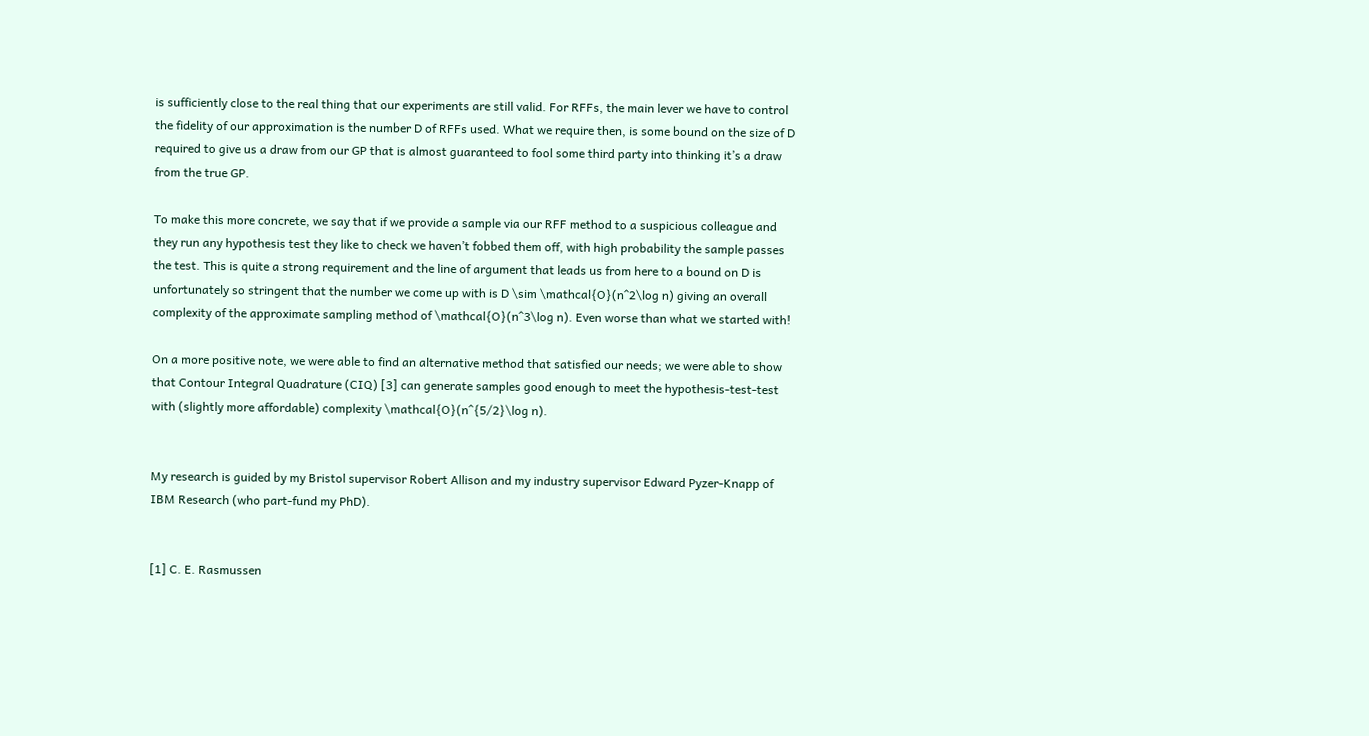is sufficiently close to the real thing that our experiments are still valid. For RFFs, the main lever we have to control the fidelity of our approximation is the number D of RFFs used. What we require then, is some bound on the size of D required to give us a draw from our GP that is almost guaranteed to fool some third party into thinking it’s a draw from the true GP.

To make this more concrete, we say that if we provide a sample via our RFF method to a suspicious colleague and they run any hypothesis test they like to check we haven’t fobbed them off, with high probability the sample passes the test. This is quite a strong requirement and the line of argument that leads us from here to a bound on D is unfortunately so stringent that the number we come up with is D \sim \mathcal{O}(n^2\log n) giving an overall complexity of the approximate sampling method of \mathcal{O}(n^3\log n). Even worse than what we started with!

On a more positive note, we were able to find an alternative method that satisfied our needs; we were able to show that Contour Integral Quadrature (CIQ) [3] can generate samples good enough to meet the hypothesis-test-test with (slightly more affordable) complexity \mathcal{O}(n^{5/2}\log n).


My research is guided by my Bristol supervisor Robert Allison and my industry supervisor Edward Pyzer-Knapp of IBM Research (who part-fund my PhD).


[1] C. E. Rasmussen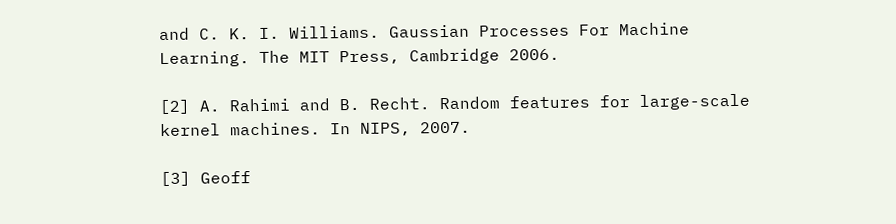and C. K. I. Williams. Gaussian Processes For Machine Learning. The MIT Press, Cambridge 2006.

[2] A. Rahimi and B. Recht. Random features for large-scale kernel machines. In NIPS, 2007.

[3] Geoff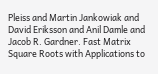Pleiss and Martin Jankowiak and David Eriksson and Anil Damle and Jacob R. Gardner. Fast Matrix Square Roots with Applications to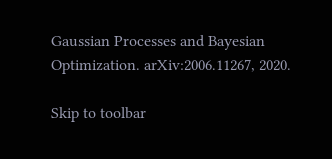Gaussian Processes and Bayesian Optimization. arXiv:2006.11267, 2020.

Skip to toolbar